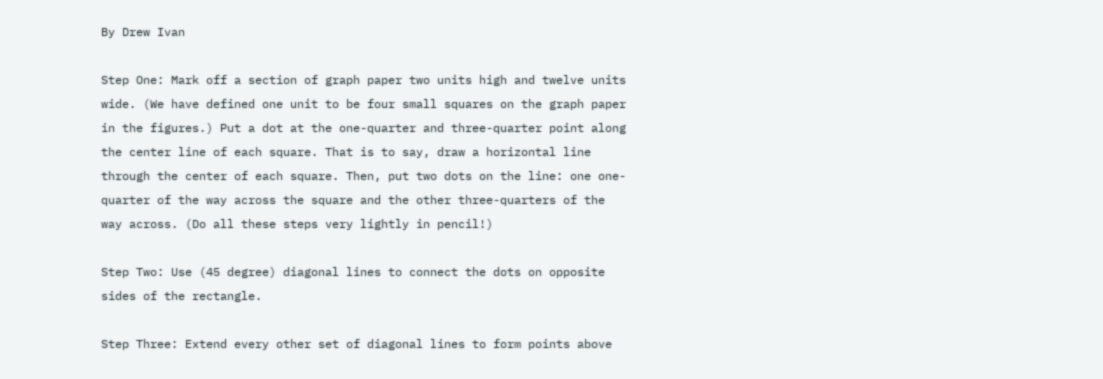By Drew Ivan

Step One: Mark off a section of graph paper two units high and twelve units wide. (We have defined one unit to be four small squares on the graph paper in the figures.) Put a dot at the one-quarter and three-quarter point along the center line of each square. That is to say, draw a horizontal line through the center of each square. Then, put two dots on the line: one one-quarter of the way across the square and the other three-quarters of the way across. (Do all these steps very lightly in pencil!)

Step Two: Use (45 degree) diagonal lines to connect the dots on opposite sides of the rectangle.

Step Three: Extend every other set of diagonal lines to form points above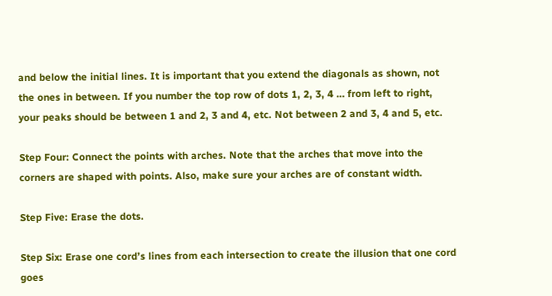and below the initial lines. It is important that you extend the diagonals as shown, not the ones in between. If you number the top row of dots 1, 2, 3, 4 … from left to right, your peaks should be between 1 and 2, 3 and 4, etc. Not between 2 and 3, 4 and 5, etc.

Step Four: Connect the points with arches. Note that the arches that move into the corners are shaped with points. Also, make sure your arches are of constant width.

Step Five: Erase the dots.

Step Six: Erase one cord’s lines from each intersection to create the illusion that one cord goes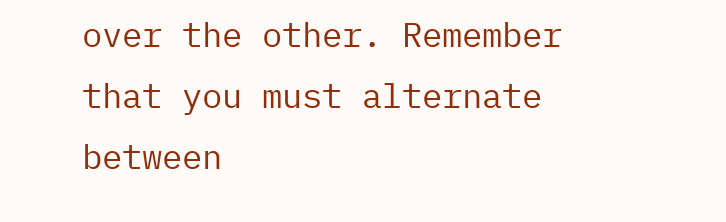over the other. Remember that you must alternate between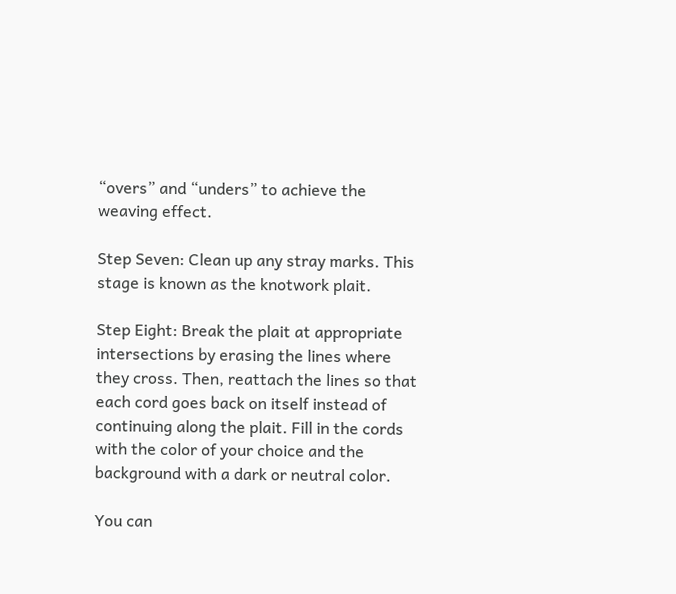“overs” and “unders” to achieve the weaving effect.

Step Seven: Clean up any stray marks. This stage is known as the knotwork plait.

Step Eight: Break the plait at appropriate intersections by erasing the lines where they cross. Then, reattach the lines so that each cord goes back on itself instead of continuing along the plait. Fill in the cords with the color of your choice and the background with a dark or neutral color.

You can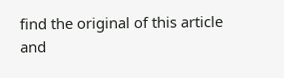find the original of this article and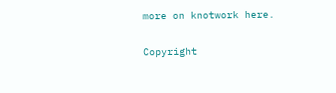more on knotwork here.

Copyright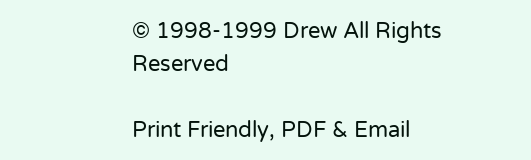© 1998-1999 Drew All Rights Reserved

Print Friendly, PDF & Email